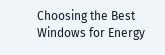Choosing the Best Windows for Energy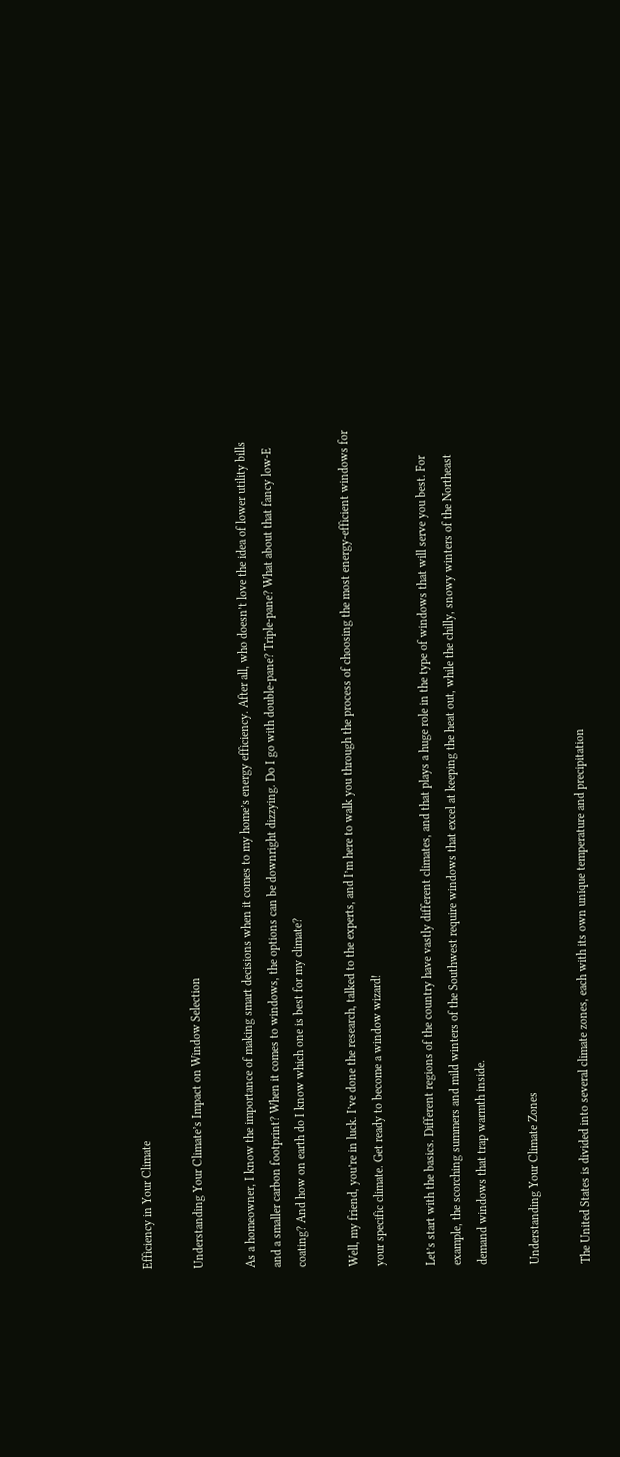Efficiency in Your Climate

Understanding Your Climate’s Impact on Window Selection

As a homeowner, I know the importance of making smart decisions when it comes to my home’s energy efficiency. After all, who doesn’t love the idea of lower utility bills and a smaller carbon footprint? When it comes to windows, the options can be downright dizzying. Do I go with double-pane? Triple-pane? What about that fancy low-E coating? And how on earth do I know which one is best for my climate?

Well, my friend, you’re in luck. I’ve done the research, talked to the experts, and I’m here to walk you through the process of choosing the most energy-efficient windows for your specific climate. Get ready to become a window wizard!

Let’s start with the basics. Different regions of the country have vastly different climates, and that plays a huge role in the type of windows that will serve you best. For example, the scorching summers and mild winters of the Southwest require windows that excel at keeping the heat out, while the chilly, snowy winters of the Northeast demand windows that trap warmth inside.

Understanding Your Climate Zones

The United States is divided into several climate zones, each with its own unique temperature and precipitation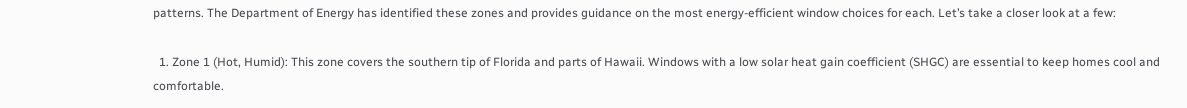patterns. The Department of Energy has identified these zones and provides guidance on the most energy-efficient window choices for each. Let’s take a closer look at a few:

  1. Zone 1 (Hot, Humid): This zone covers the southern tip of Florida and parts of Hawaii. Windows with a low solar heat gain coefficient (SHGC) are essential to keep homes cool and comfortable.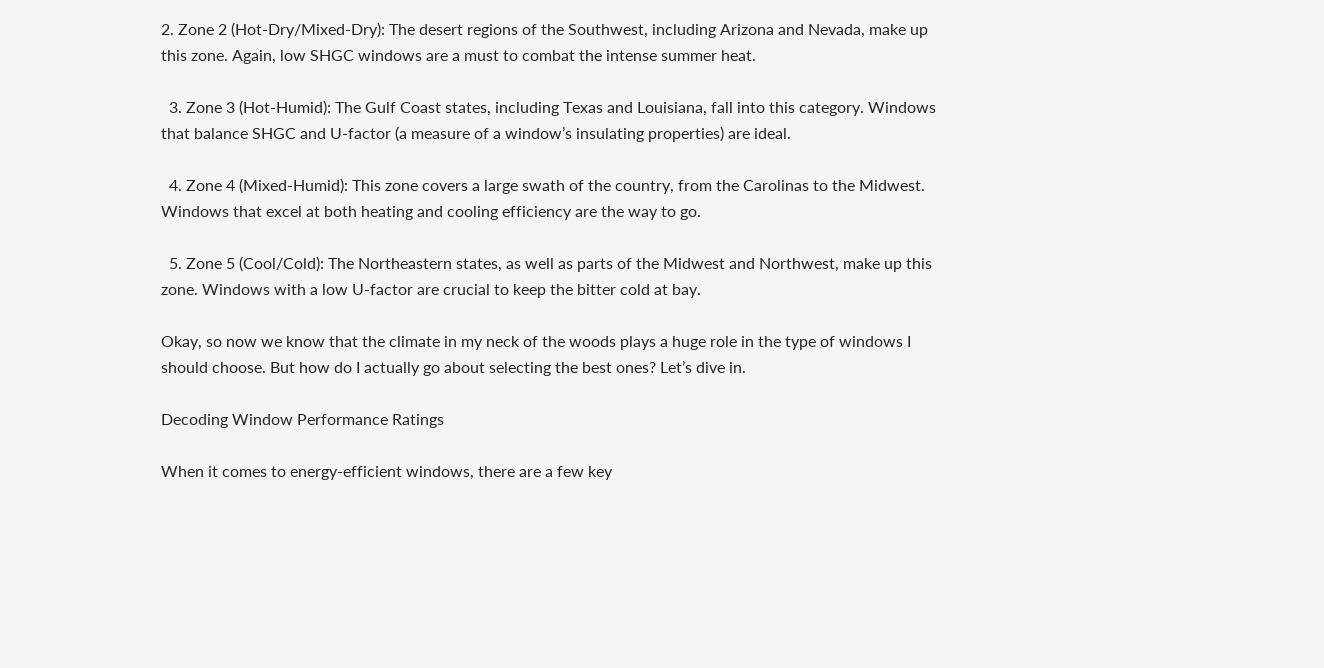2. Zone 2 (Hot-Dry/Mixed-Dry): The desert regions of the Southwest, including Arizona and Nevada, make up this zone. Again, low SHGC windows are a must to combat the intense summer heat.

  3. Zone 3 (Hot-Humid): The Gulf Coast states, including Texas and Louisiana, fall into this category. Windows that balance SHGC and U-factor (a measure of a window’s insulating properties) are ideal.

  4. Zone 4 (Mixed-Humid): This zone covers a large swath of the country, from the Carolinas to the Midwest. Windows that excel at both heating and cooling efficiency are the way to go.

  5. Zone 5 (Cool/Cold): The Northeastern states, as well as parts of the Midwest and Northwest, make up this zone. Windows with a low U-factor are crucial to keep the bitter cold at bay.

Okay, so now we know that the climate in my neck of the woods plays a huge role in the type of windows I should choose. But how do I actually go about selecting the best ones? Let’s dive in.

Decoding Window Performance Ratings

When it comes to energy-efficient windows, there are a few key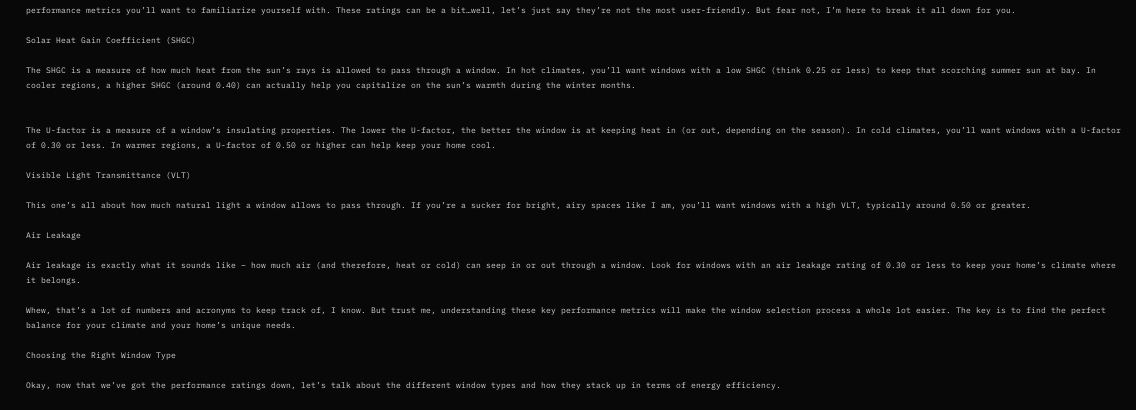performance metrics you’ll want to familiarize yourself with. These ratings can be a bit…well, let’s just say they’re not the most user-friendly. But fear not, I’m here to break it all down for you.

Solar Heat Gain Coefficient (SHGC)

The SHGC is a measure of how much heat from the sun’s rays is allowed to pass through a window. In hot climates, you’ll want windows with a low SHGC (think 0.25 or less) to keep that scorching summer sun at bay. In cooler regions, a higher SHGC (around 0.40) can actually help you capitalize on the sun’s warmth during the winter months.


The U-factor is a measure of a window’s insulating properties. The lower the U-factor, the better the window is at keeping heat in (or out, depending on the season). In cold climates, you’ll want windows with a U-factor of 0.30 or less. In warmer regions, a U-factor of 0.50 or higher can help keep your home cool.

Visible Light Transmittance (VLT)

This one’s all about how much natural light a window allows to pass through. If you’re a sucker for bright, airy spaces like I am, you’ll want windows with a high VLT, typically around 0.50 or greater.

Air Leakage

Air leakage is exactly what it sounds like – how much air (and therefore, heat or cold) can seep in or out through a window. Look for windows with an air leakage rating of 0.30 or less to keep your home’s climate where it belongs.

Whew, that’s a lot of numbers and acronyms to keep track of, I know. But trust me, understanding these key performance metrics will make the window selection process a whole lot easier. The key is to find the perfect balance for your climate and your home’s unique needs.

Choosing the Right Window Type

Okay, now that we’ve got the performance ratings down, let’s talk about the different window types and how they stack up in terms of energy efficiency.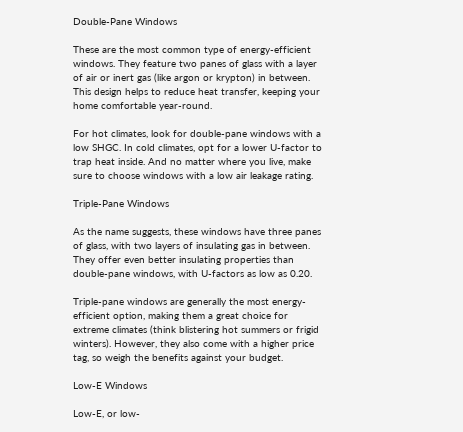Double-Pane Windows

These are the most common type of energy-efficient windows. They feature two panes of glass with a layer of air or inert gas (like argon or krypton) in between. This design helps to reduce heat transfer, keeping your home comfortable year-round.

For hot climates, look for double-pane windows with a low SHGC. In cold climates, opt for a lower U-factor to trap heat inside. And no matter where you live, make sure to choose windows with a low air leakage rating.

Triple-Pane Windows

As the name suggests, these windows have three panes of glass, with two layers of insulating gas in between. They offer even better insulating properties than double-pane windows, with U-factors as low as 0.20.

Triple-pane windows are generally the most energy-efficient option, making them a great choice for extreme climates (think blistering hot summers or frigid winters). However, they also come with a higher price tag, so weigh the benefits against your budget.

Low-E Windows

Low-E, or low-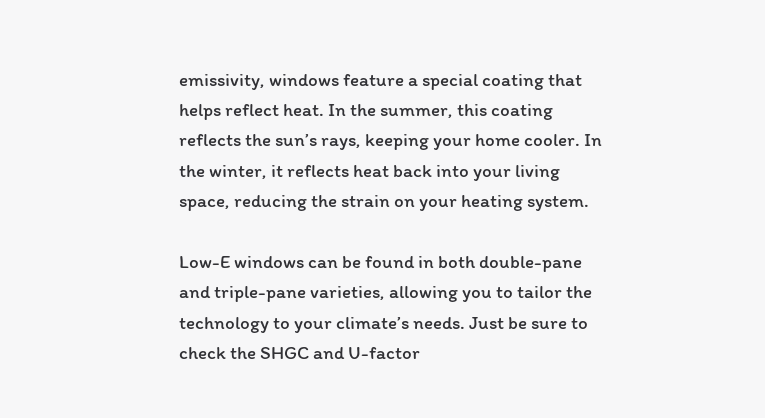emissivity, windows feature a special coating that helps reflect heat. In the summer, this coating reflects the sun’s rays, keeping your home cooler. In the winter, it reflects heat back into your living space, reducing the strain on your heating system.

Low-E windows can be found in both double-pane and triple-pane varieties, allowing you to tailor the technology to your climate’s needs. Just be sure to check the SHGC and U-factor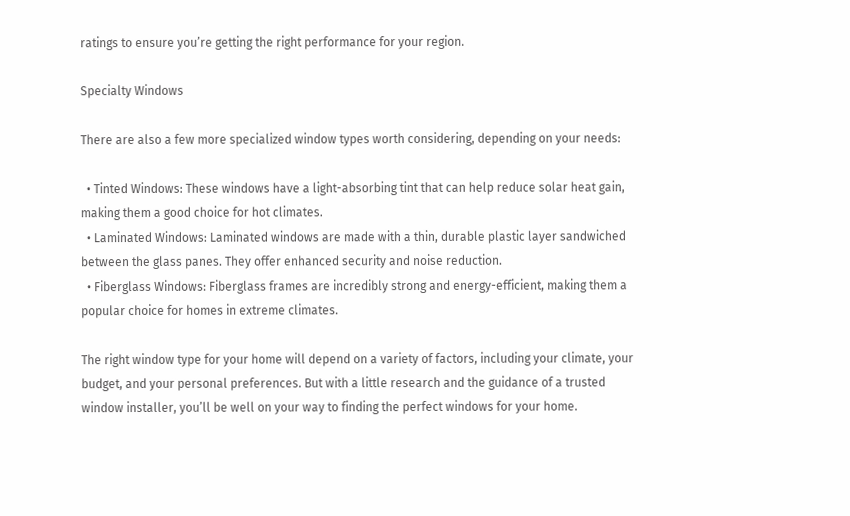ratings to ensure you’re getting the right performance for your region.

Specialty Windows

There are also a few more specialized window types worth considering, depending on your needs:

  • Tinted Windows: These windows have a light-absorbing tint that can help reduce solar heat gain, making them a good choice for hot climates.
  • Laminated Windows: Laminated windows are made with a thin, durable plastic layer sandwiched between the glass panes. They offer enhanced security and noise reduction.
  • Fiberglass Windows: Fiberglass frames are incredibly strong and energy-efficient, making them a popular choice for homes in extreme climates.

The right window type for your home will depend on a variety of factors, including your climate, your budget, and your personal preferences. But with a little research and the guidance of a trusted window installer, you’ll be well on your way to finding the perfect windows for your home.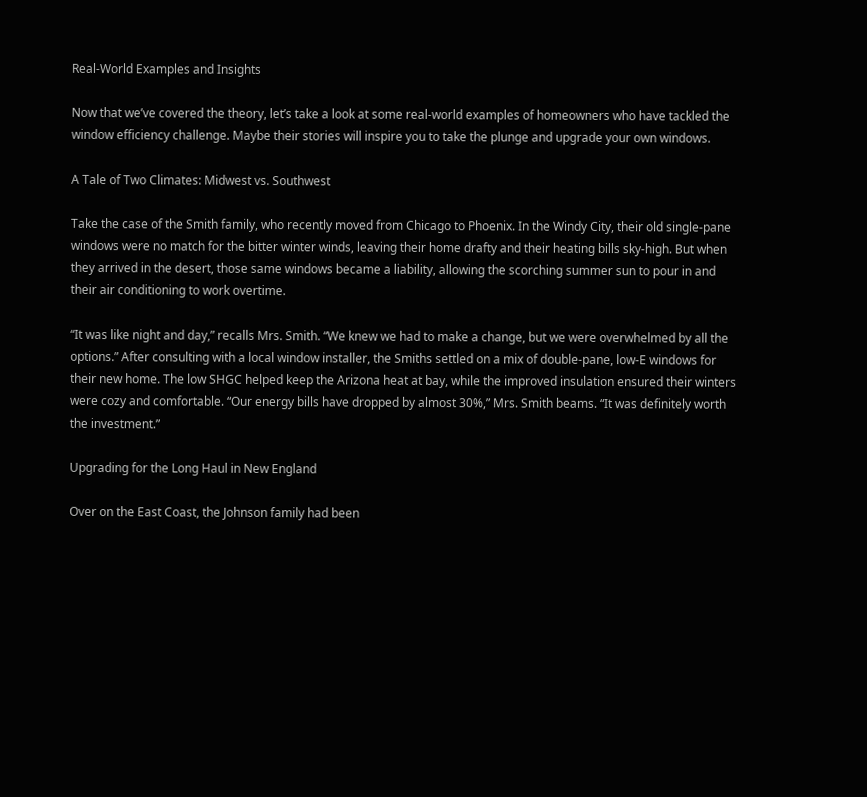Real-World Examples and Insights

Now that we’ve covered the theory, let’s take a look at some real-world examples of homeowners who have tackled the window efficiency challenge. Maybe their stories will inspire you to take the plunge and upgrade your own windows.

A Tale of Two Climates: Midwest vs. Southwest

Take the case of the Smith family, who recently moved from Chicago to Phoenix. In the Windy City, their old single-pane windows were no match for the bitter winter winds, leaving their home drafty and their heating bills sky-high. But when they arrived in the desert, those same windows became a liability, allowing the scorching summer sun to pour in and their air conditioning to work overtime.

“It was like night and day,” recalls Mrs. Smith. “We knew we had to make a change, but we were overwhelmed by all the options.” After consulting with a local window installer, the Smiths settled on a mix of double-pane, low-E windows for their new home. The low SHGC helped keep the Arizona heat at bay, while the improved insulation ensured their winters were cozy and comfortable. “Our energy bills have dropped by almost 30%,” Mrs. Smith beams. “It was definitely worth the investment.”

Upgrading for the Long Haul in New England

Over on the East Coast, the Johnson family had been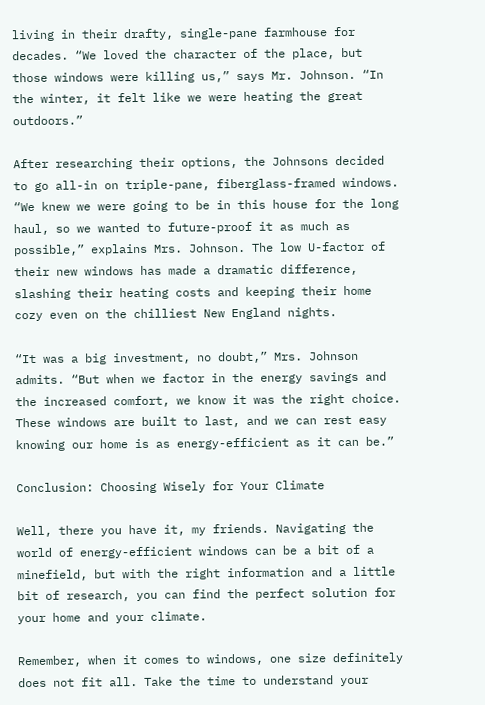living in their drafty, single-pane farmhouse for decades. “We loved the character of the place, but those windows were killing us,” says Mr. Johnson. “In the winter, it felt like we were heating the great outdoors.”

After researching their options, the Johnsons decided to go all-in on triple-pane, fiberglass-framed windows. “We knew we were going to be in this house for the long haul, so we wanted to future-proof it as much as possible,” explains Mrs. Johnson. The low U-factor of their new windows has made a dramatic difference, slashing their heating costs and keeping their home cozy even on the chilliest New England nights.

“It was a big investment, no doubt,” Mrs. Johnson admits. “But when we factor in the energy savings and the increased comfort, we know it was the right choice. These windows are built to last, and we can rest easy knowing our home is as energy-efficient as it can be.”

Conclusion: Choosing Wisely for Your Climate

Well, there you have it, my friends. Navigating the world of energy-efficient windows can be a bit of a minefield, but with the right information and a little bit of research, you can find the perfect solution for your home and your climate.

Remember, when it comes to windows, one size definitely does not fit all. Take the time to understand your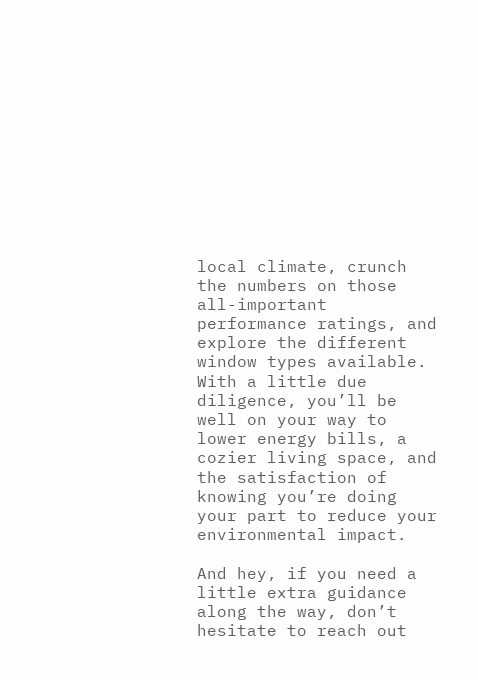local climate, crunch the numbers on those all-important performance ratings, and explore the different window types available. With a little due diligence, you’ll be well on your way to lower energy bills, a cozier living space, and the satisfaction of knowing you’re doing your part to reduce your environmental impact.

And hey, if you need a little extra guidance along the way, don’t hesitate to reach out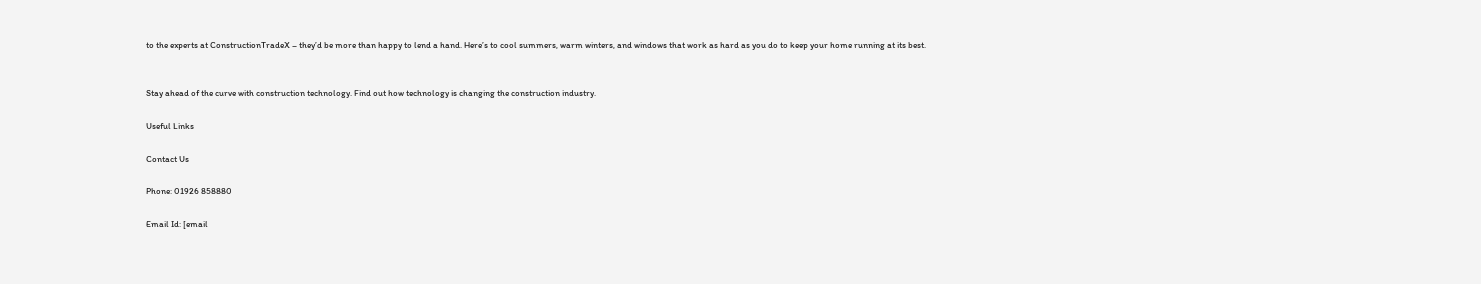to the experts at ConstructionTradeX – they’d be more than happy to lend a hand. Here’s to cool summers, warm winters, and windows that work as hard as you do to keep your home running at its best.


Stay ahead of the curve with construction technology. Find out how technology is changing the construction industry.

Useful Links

Contact Us

Phone: 01926 858880

Email Id: [email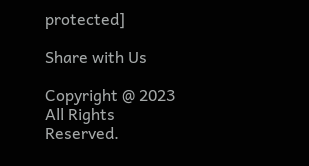protected]

Share with Us

Copyright @ 2023  All Rights Reserved.